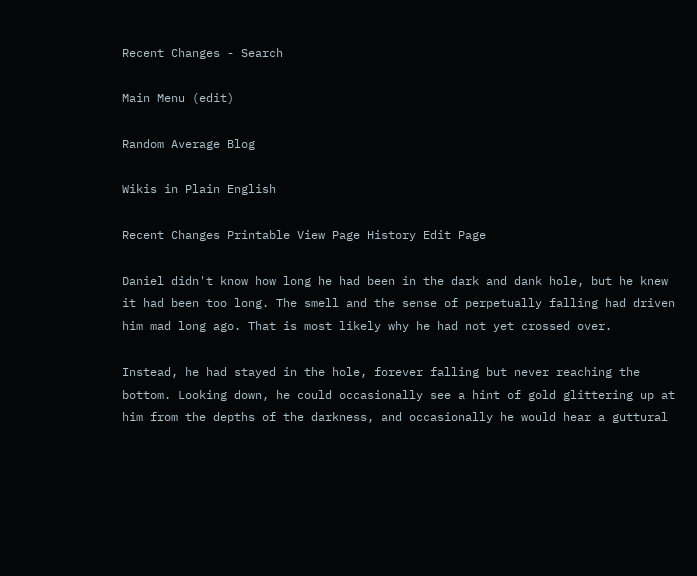Recent Changes - Search

Main Menu (edit)

Random Average Blog

Wikis in Plain English

Recent Changes Printable View Page History Edit Page

Daniel didn't know how long he had been in the dark and dank hole, but he knew it had been too long. The smell and the sense of perpetually falling had driven him mad long ago. That is most likely why he had not yet crossed over.

Instead, he had stayed in the hole, forever falling but never reaching the bottom. Looking down, he could occasionally see a hint of gold glittering up at him from the depths of the darkness, and occasionally he would hear a guttural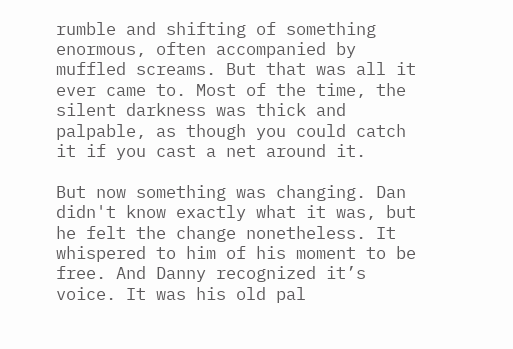rumble and shifting of something enormous, often accompanied by muffled screams. But that was all it ever came to. Most of the time, the silent darkness was thick and palpable, as though you could catch it if you cast a net around it.

But now something was changing. Dan didn't know exactly what it was, but he felt the change nonetheless. It whispered to him of his moment to be free. And Danny recognized it’s voice. It was his old pal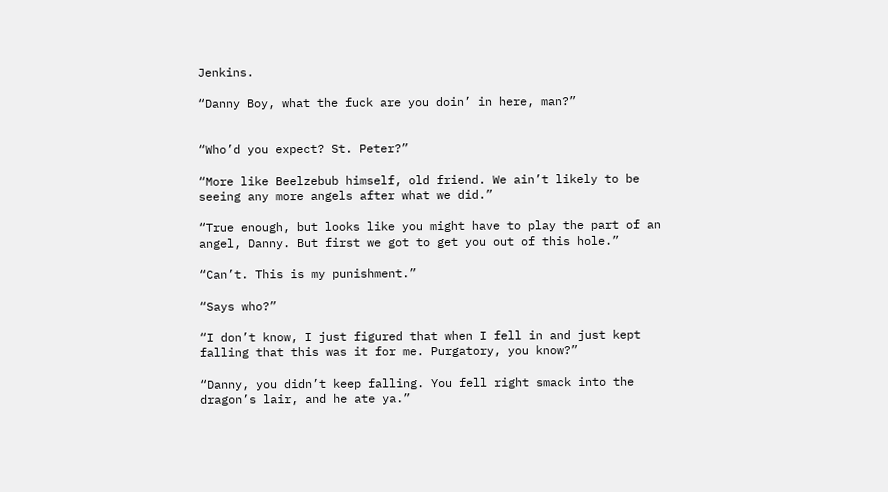Jenkins.

“Danny Boy, what the fuck are you doin’ in here, man?”


“Who’d you expect? St. Peter?”

“More like Beelzebub himself, old friend. We ain’t likely to be seeing any more angels after what we did.”

“True enough, but looks like you might have to play the part of an angel, Danny. But first we got to get you out of this hole.”

“Can’t. This is my punishment.”

“Says who?”

“I don’t know, I just figured that when I fell in and just kept falling that this was it for me. Purgatory, you know?”

“Danny, you didn’t keep falling. You fell right smack into the dragon’s lair, and he ate ya.”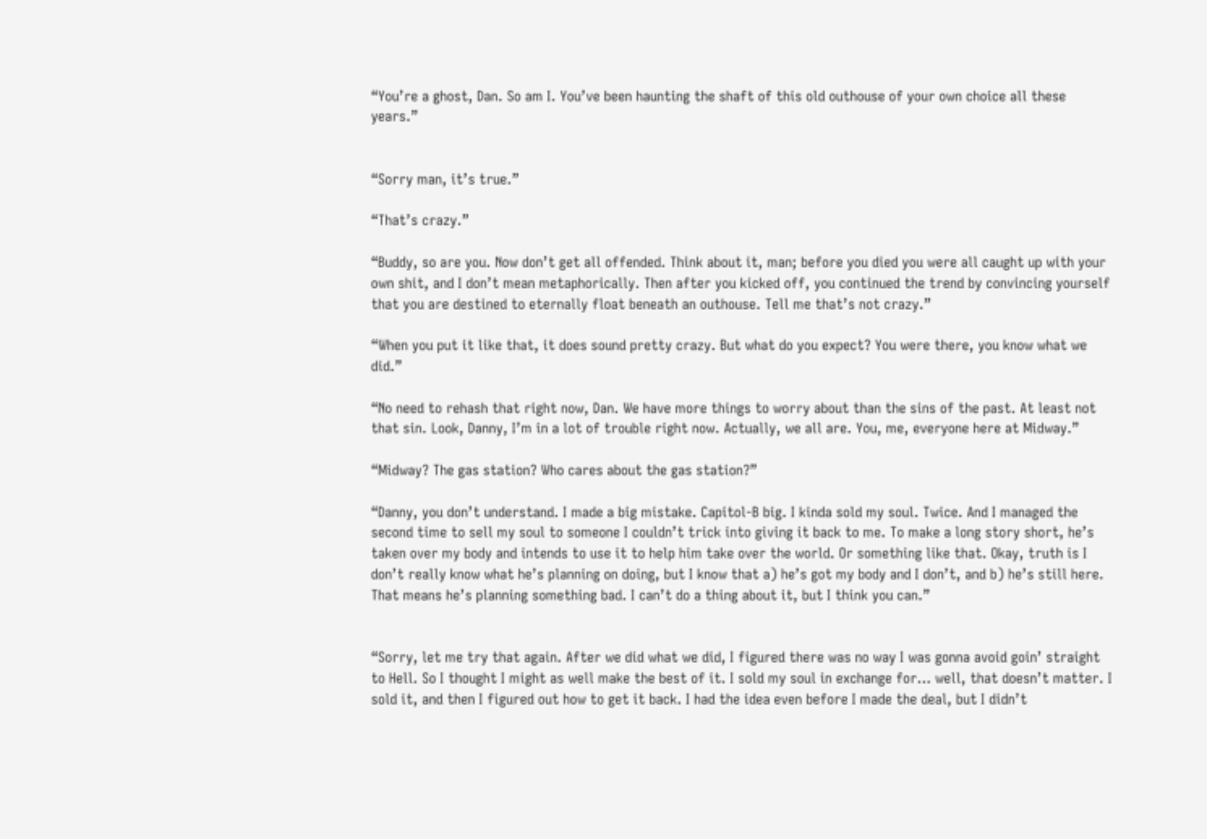“You’re a ghost, Dan. So am I. You’ve been haunting the shaft of this old outhouse of your own choice all these years.”


“Sorry man, it’s true.”

“That’s crazy.”

“Buddy, so are you. Now don’t get all offended. Think about it, man; before you died you were all caught up with your own shit, and I don’t mean metaphorically. Then after you kicked off, you continued the trend by convincing yourself that you are destined to eternally float beneath an outhouse. Tell me that’s not crazy.”

“When you put it like that, it does sound pretty crazy. But what do you expect? You were there, you know what we did.”

“No need to rehash that right now, Dan. We have more things to worry about than the sins of the past. At least not that sin. Look, Danny, I’m in a lot of trouble right now. Actually, we all are. You, me, everyone here at Midway.”

“Midway? The gas station? Who cares about the gas station?”

“Danny, you don’t understand. I made a big mistake. Capitol-B big. I kinda sold my soul. Twice. And I managed the second time to sell my soul to someone I couldn’t trick into giving it back to me. To make a long story short, he’s taken over my body and intends to use it to help him take over the world. Or something like that. Okay, truth is I don’t really know what he’s planning on doing, but I know that a) he’s got my body and I don’t, and b) he’s still here. That means he’s planning something bad. I can’t do a thing about it, but I think you can.”


“Sorry, let me try that again. After we did what we did, I figured there was no way I was gonna avoid goin’ straight to Hell. So I thought I might as well make the best of it. I sold my soul in exchange for… well, that doesn’t matter. I sold it, and then I figured out how to get it back. I had the idea even before I made the deal, but I didn’t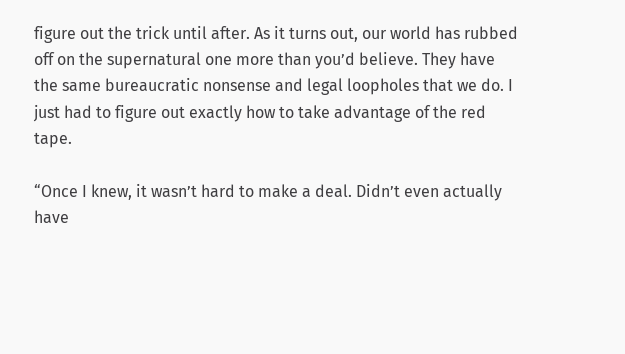figure out the trick until after. As it turns out, our world has rubbed off on the supernatural one more than you’d believe. They have the same bureaucratic nonsense and legal loopholes that we do. I just had to figure out exactly how to take advantage of the red tape.

“Once I knew, it wasn’t hard to make a deal. Didn’t even actually have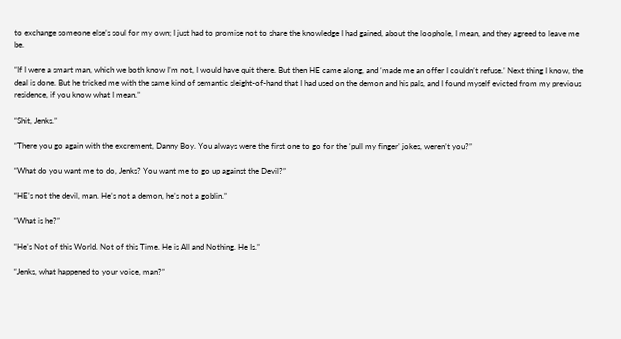to exchange someone else’s soul for my own; I just had to promise not to share the knowledge I had gained, about the loophole, I mean, and they agreed to leave me be.

“If I were a smart man, which we both know I’m not, I would have quit there. But then HE came along, and ‘made me an offer I couldn’t refuse.’ Next thing I know, the deal is done. But he tricked me with the same kind of semantic sleight-of-hand that I had used on the demon and his pals, and I found myself evicted from my previous residence, if you know what I mean.”

“Shit, Jenks.”

“There you go again with the excrement, Danny Boy. You always were the first one to go for the ‘pull my finger’ jokes, weren’t you?”

“What do you want me to do, Jenks? You want me to go up against the Devil?”

“HE’s not the devil, man. He’s not a demon, he’s not a goblin.”

“What is he?”

“He’s Not of this World. Not of this Time. He is All and Nothing. He Is.”

“Jenks, what happened to your voice, man?”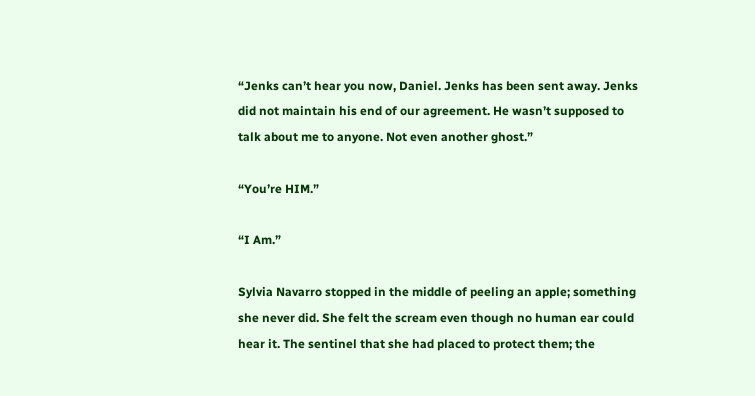“Jenks can’t hear you now, Daniel. Jenks has been sent away. Jenks did not maintain his end of our agreement. He wasn’t supposed to talk about me to anyone. Not even another ghost.”

“You’re HIM.”

“I Am.”

Sylvia Navarro stopped in the middle of peeling an apple; something she never did. She felt the scream even though no human ear could hear it. The sentinel that she had placed to protect them; the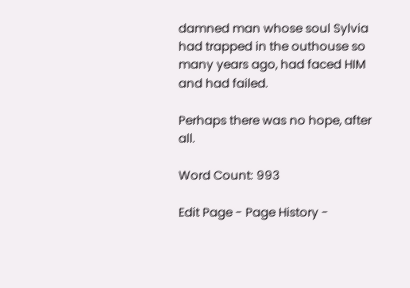damned man whose soul Sylvia had trapped in the outhouse so many years ago, had faced HIM and had failed.

Perhaps there was no hope, after all.

Word Count: 993

Edit Page - Page History -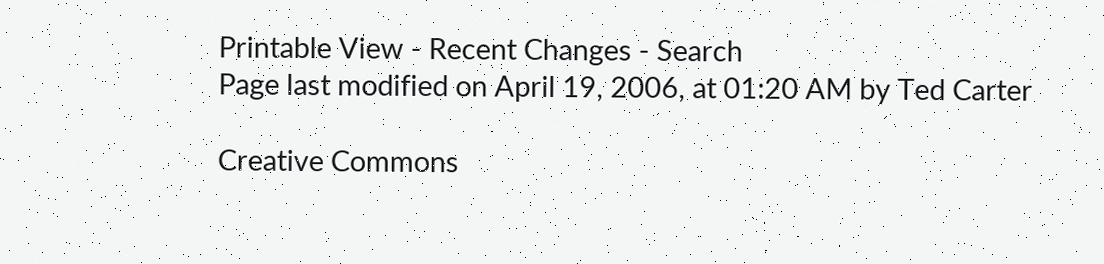Printable View - Recent Changes - Search
Page last modified on April 19, 2006, at 01:20 AM by Ted Carter

Creative Commons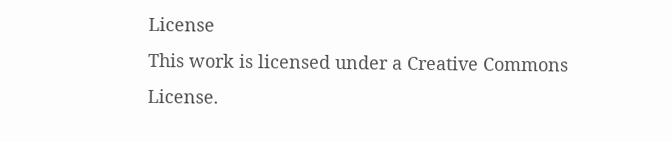License
This work is licensed under a Creative Commons License.